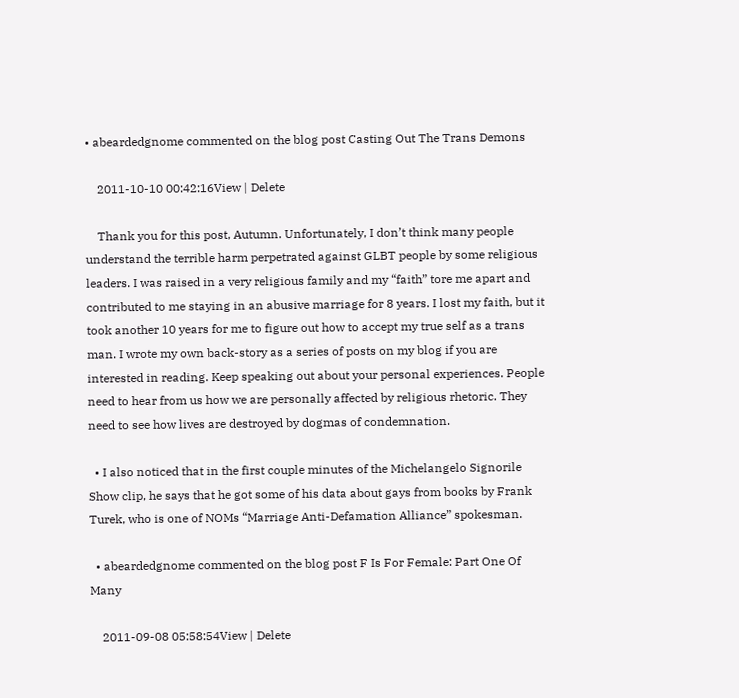• abeardedgnome commented on the blog post Casting Out The Trans Demons

    2011-10-10 00:42:16View | Delete

    Thank you for this post, Autumn. Unfortunately, I don’t think many people understand the terrible harm perpetrated against GLBT people by some religious leaders. I was raised in a very religious family and my “faith” tore me apart and contributed to me staying in an abusive marriage for 8 years. I lost my faith, but it took another 10 years for me to figure out how to accept my true self as a trans man. I wrote my own back-story as a series of posts on my blog if you are interested in reading. Keep speaking out about your personal experiences. People need to hear from us how we are personally affected by religious rhetoric. They need to see how lives are destroyed by dogmas of condemnation.

  • I also noticed that in the first couple minutes of the Michelangelo Signorile Show clip, he says that he got some of his data about gays from books by Frank Turek, who is one of NOMs “Marriage Anti-Defamation Alliance” spokesman.

  • abeardedgnome commented on the blog post F Is For Female: Part One Of Many

    2011-09-08 05:58:54View | Delete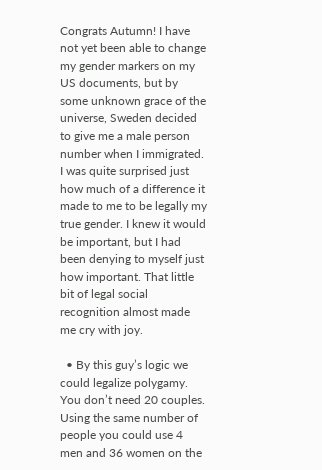Congrats Autumn! I have not yet been able to change my gender markers on my US documents, but by some unknown grace of the universe, Sweden decided to give me a male person number when I immigrated. I was quite surprised just how much of a difference it made to me to be legally my true gender. I knew it would be important, but I had been denying to myself just how important. That little bit of legal social recognition almost made me cry with joy.

  • By this guy’s logic we could legalize polygamy. You don’t need 20 couples. Using the same number of people you could use 4 men and 36 women on the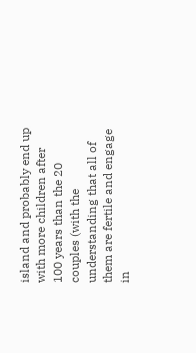island and probably end up with more children after 100 years than the 20 couples (with the understanding that all of them are fertile and engage in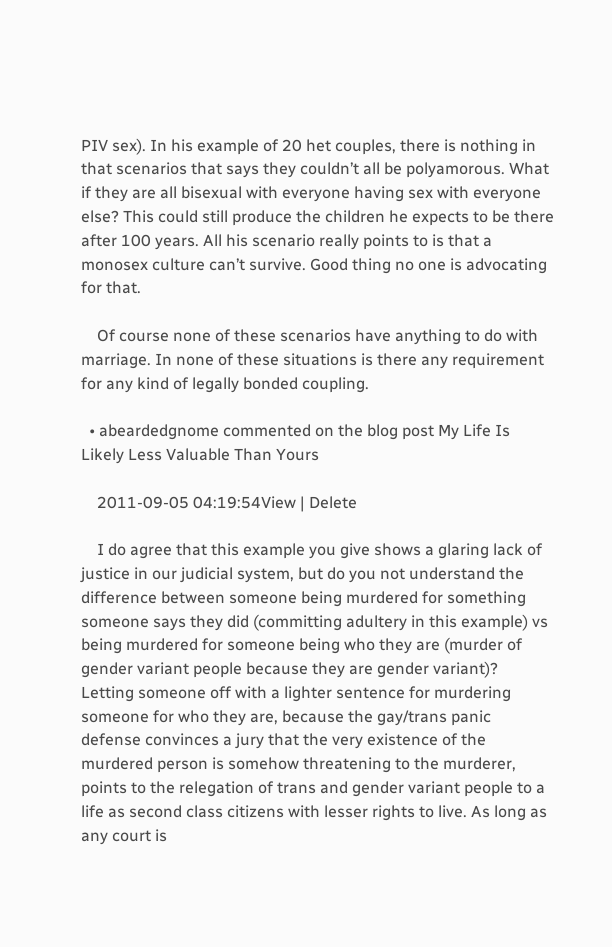PIV sex). In his example of 20 het couples, there is nothing in that scenarios that says they couldn’t all be polyamorous. What if they are all bisexual with everyone having sex with everyone else? This could still produce the children he expects to be there after 100 years. All his scenario really points to is that a monosex culture can’t survive. Good thing no one is advocating for that.

    Of course none of these scenarios have anything to do with marriage. In none of these situations is there any requirement for any kind of legally bonded coupling.

  • abeardedgnome commented on the blog post My Life Is Likely Less Valuable Than Yours

    2011-09-05 04:19:54View | Delete

    I do agree that this example you give shows a glaring lack of justice in our judicial system, but do you not understand the difference between someone being murdered for something someone says they did (committing adultery in this example) vs being murdered for someone being who they are (murder of gender variant people because they are gender variant)? Letting someone off with a lighter sentence for murdering someone for who they are, because the gay/trans panic defense convinces a jury that the very existence of the murdered person is somehow threatening to the murderer, points to the relegation of trans and gender variant people to a life as second class citizens with lesser rights to live. As long as any court is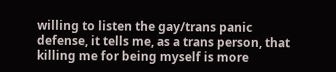willing to listen the gay/trans panic defense, it tells me, as a trans person, that killing me for being myself is more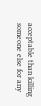acceptable than killing someone else for any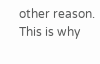other reason. This is why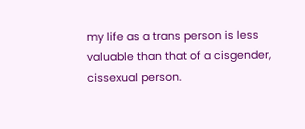my life as a trans person is less valuable than that of a cisgender, cissexual person.